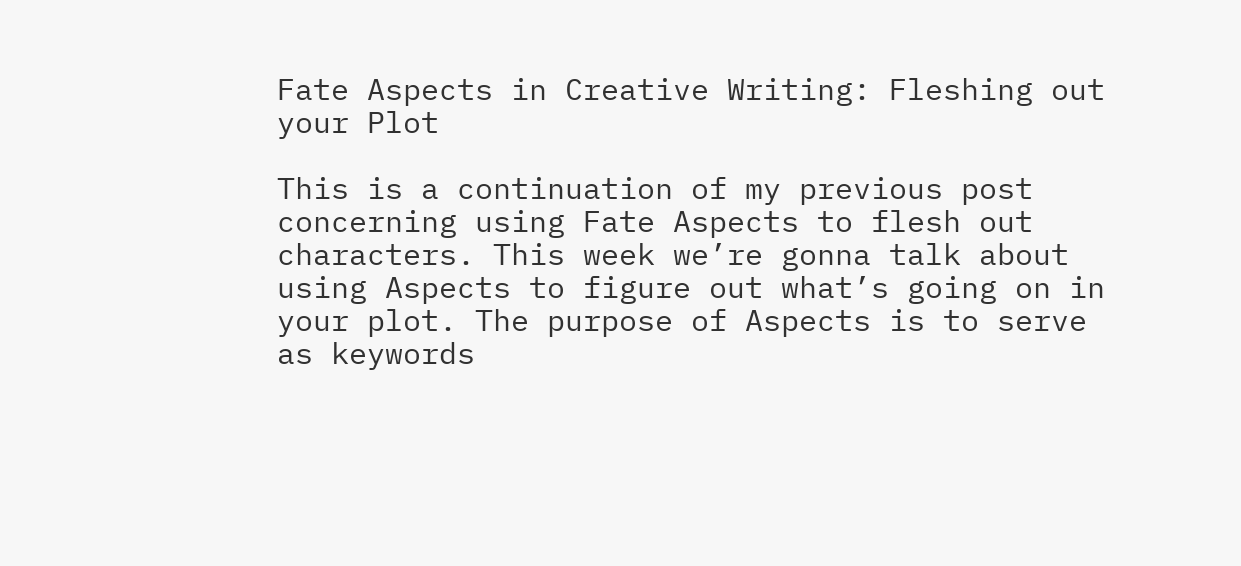Fate Aspects in Creative Writing: Fleshing out your Plot

This is a continuation of my previous post concerning using Fate Aspects to flesh out characters. This week we’re gonna talk about using Aspects to figure out what’s going on in your plot. The purpose of Aspects is to serve as keywords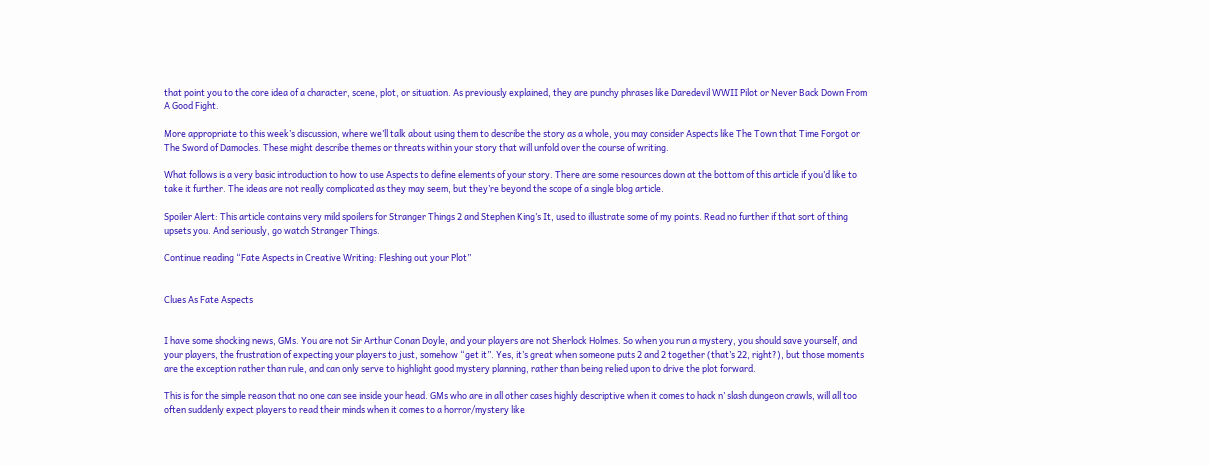that point you to the core idea of a character, scene, plot, or situation. As previously explained, they are punchy phrases like Daredevil WWII Pilot or Never Back Down From A Good Fight.

More appropriate to this week’s discussion, where we’ll talk about using them to describe the story as a whole, you may consider Aspects like The Town that Time Forgot or The Sword of Damocles. These might describe themes or threats within your story that will unfold over the course of writing.

What follows is a very basic introduction to how to use Aspects to define elements of your story. There are some resources down at the bottom of this article if you’d like to take it further. The ideas are not really complicated as they may seem, but they’re beyond the scope of a single blog article.

Spoiler Alert: This article contains very mild spoilers for Stranger Things 2 and Stephen King’s It, used to illustrate some of my points. Read no further if that sort of thing upsets you. And seriously, go watch Stranger Things.

Continue reading “Fate Aspects in Creative Writing: Fleshing out your Plot”


Clues As Fate Aspects


I have some shocking news, GMs. You are not Sir Arthur Conan Doyle, and your players are not Sherlock Holmes. So when you run a mystery, you should save yourself, and your players, the frustration of expecting your players to just, somehow “get it”. Yes, it’s great when someone puts 2 and 2 together (that’s 22, right?), but those moments are the exception rather than rule, and can only serve to highlight good mystery planning, rather than being relied upon to drive the plot forward.

This is for the simple reason that no one can see inside your head. GMs who are in all other cases highly descriptive when it comes to hack n’ slash dungeon crawls, will all too often suddenly expect players to read their minds when it comes to a horror/mystery like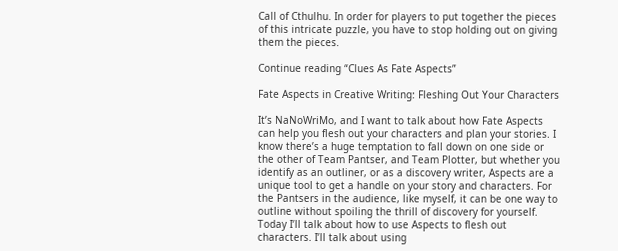Call of Cthulhu. In order for players to put together the pieces of this intricate puzzle, you have to stop holding out on giving them the pieces.

Continue reading “Clues As Fate Aspects”

Fate Aspects in Creative Writing: Fleshing Out Your Characters

It’s NaNoWriMo, and I want to talk about how Fate Aspects can help you flesh out your characters and plan your stories. I know there’s a huge temptation to fall down on one side or the other of Team Pantser, and Team Plotter, but whether you identify as an outliner, or as a discovery writer, Aspects are a unique tool to get a handle on your story and characters. For the Pantsers in the audience, like myself, it can be one way to outline without spoiling the thrill of discovery for yourself. Today I’ll talk about how to use Aspects to flesh out characters. I’ll talk about using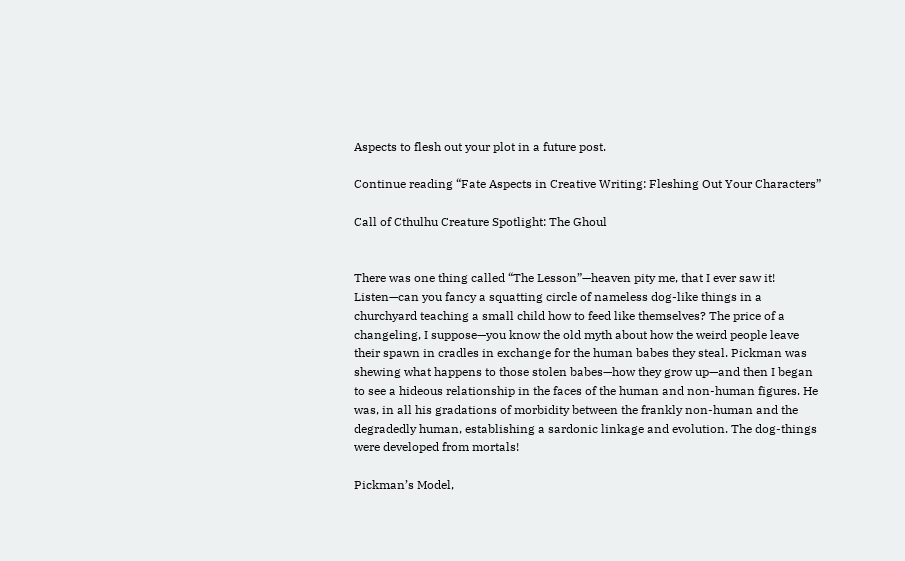Aspects to flesh out your plot in a future post.

Continue reading “Fate Aspects in Creative Writing: Fleshing Out Your Characters”

Call of Cthulhu Creature Spotlight: The Ghoul


There was one thing called “The Lesson”—heaven pity me, that I ever saw it! Listen—can you fancy a squatting circle of nameless dog-like things in a churchyard teaching a small child how to feed like themselves? The price of a changeling, I suppose—you know the old myth about how the weird people leave their spawn in cradles in exchange for the human babes they steal. Pickman was shewing what happens to those stolen babes—how they grow up—and then I began to see a hideous relationship in the faces of the human and non-human figures. He was, in all his gradations of morbidity between the frankly non-human and the degradedly human, establishing a sardonic linkage and evolution. The dog-things were developed from mortals!

Pickman’s Model,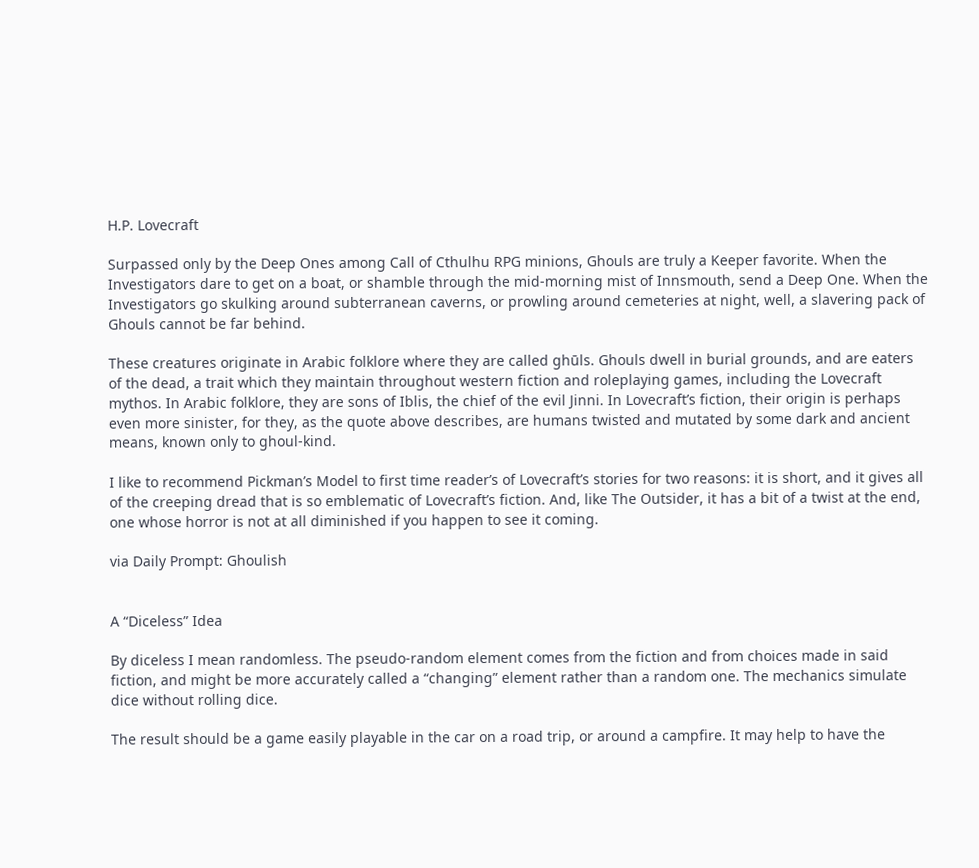H.P. Lovecraft

Surpassed only by the Deep Ones among Call of Cthulhu RPG minions, Ghouls are truly a Keeper favorite. When the Investigators dare to get on a boat, or shamble through the mid-morning mist of Innsmouth, send a Deep One. When the Investigators go skulking around subterranean caverns, or prowling around cemeteries at night, well, a slavering pack of Ghouls cannot be far behind.

These creatures originate in Arabic folklore where they are called ghūls. Ghouls dwell in burial grounds, and are eaters of the dead, a trait which they maintain throughout western fiction and roleplaying games, including the Lovecraft mythos. In Arabic folklore, they are sons of Iblis, the chief of the evil Jinni. In Lovecraft’s fiction, their origin is perhaps even more sinister, for they, as the quote above describes, are humans twisted and mutated by some dark and ancient means, known only to ghoul-kind.

I like to recommend Pickman’s Model to first time reader’s of Lovecraft’s stories for two reasons: it is short, and it gives all of the creeping dread that is so emblematic of Lovecraft’s fiction. And, like The Outsider, it has a bit of a twist at the end, one whose horror is not at all diminished if you happen to see it coming.

via Daily Prompt: Ghoulish


A “Diceless” Idea

By diceless I mean randomless. The pseudo-random element comes from the fiction and from choices made in said fiction, and might be more accurately called a “changing” element rather than a random one. The mechanics simulate dice without rolling dice.

The result should be a game easily playable in the car on a road trip, or around a campfire. It may help to have the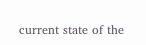current state of the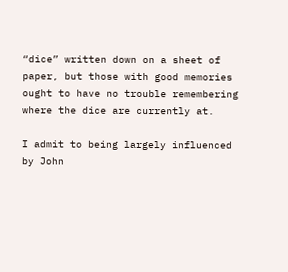“dice” written down on a sheet of paper, but those with good memories ought to have no trouble remembering where the dice are currently at.

I admit to being largely influenced by John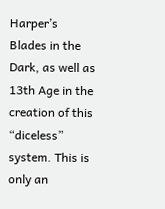Harper’s Blades in the Dark, as well as 13th Age in the creation of this “diceless” system. This is only an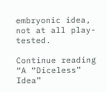embryonic idea, not at all play-tested.

Continue reading “A “Diceless” Idea”